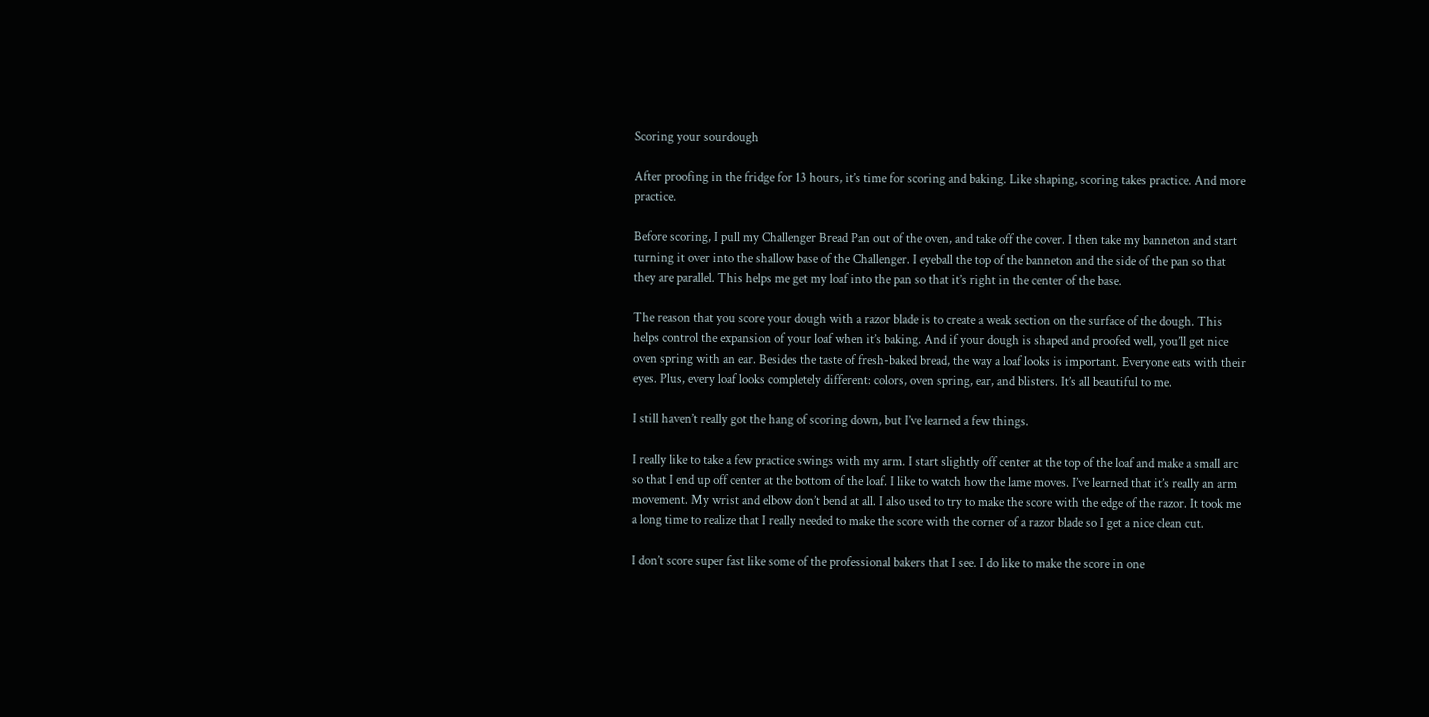Scoring your sourdough

After proofing in the fridge for 13 hours, it’s time for scoring and baking. Like shaping, scoring takes practice. And more practice.

Before scoring, I pull my Challenger Bread Pan out of the oven, and take off the cover. I then take my banneton and start turning it over into the shallow base of the Challenger. I eyeball the top of the banneton and the side of the pan so that they are parallel. This helps me get my loaf into the pan so that it’s right in the center of the base.

The reason that you score your dough with a razor blade is to create a weak section on the surface of the dough. This helps control the expansion of your loaf when it’s baking. And if your dough is shaped and proofed well, you’ll get nice oven spring with an ear. Besides the taste of fresh-baked bread, the way a loaf looks is important. Everyone eats with their eyes. Plus, every loaf looks completely different: colors, oven spring, ear, and blisters. It’s all beautiful to me.

I still haven’t really got the hang of scoring down, but I’ve learned a few things.

I really like to take a few practice swings with my arm. I start slightly off center at the top of the loaf and make a small arc so that I end up off center at the bottom of the loaf. I like to watch how the lame moves. I’ve learned that it’s really an arm movement. My wrist and elbow don’t bend at all. I also used to try to make the score with the edge of the razor. It took me a long time to realize that I really needed to make the score with the corner of a razor blade so I get a nice clean cut.

I don’t score super fast like some of the professional bakers that I see. I do like to make the score in one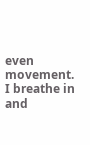even movement. I breathe in and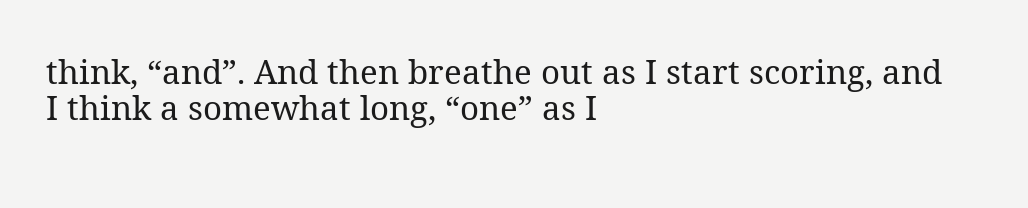think, “and”. And then breathe out as I start scoring, and I think a somewhat long, “one” as I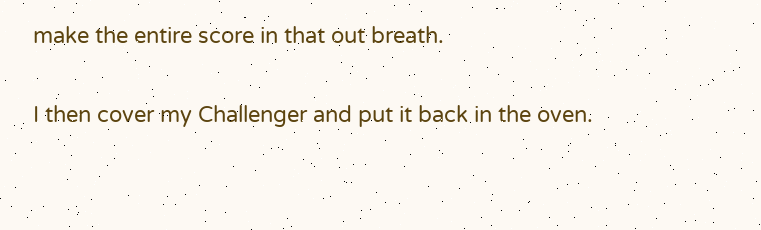make the entire score in that out breath.

I then cover my Challenger and put it back in the oven.